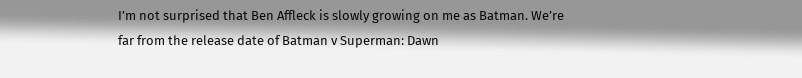I’m not surprised that Ben Affleck is slowly growing on me as Batman. We’re far from the release date of Batman v Superman: Dawn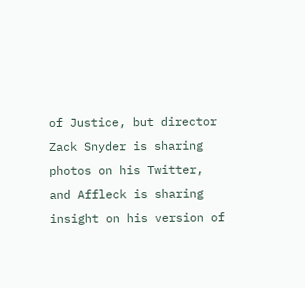of Justice, but director Zack Snyder is sharing photos on his Twitter, and Affleck is sharing insight on his version of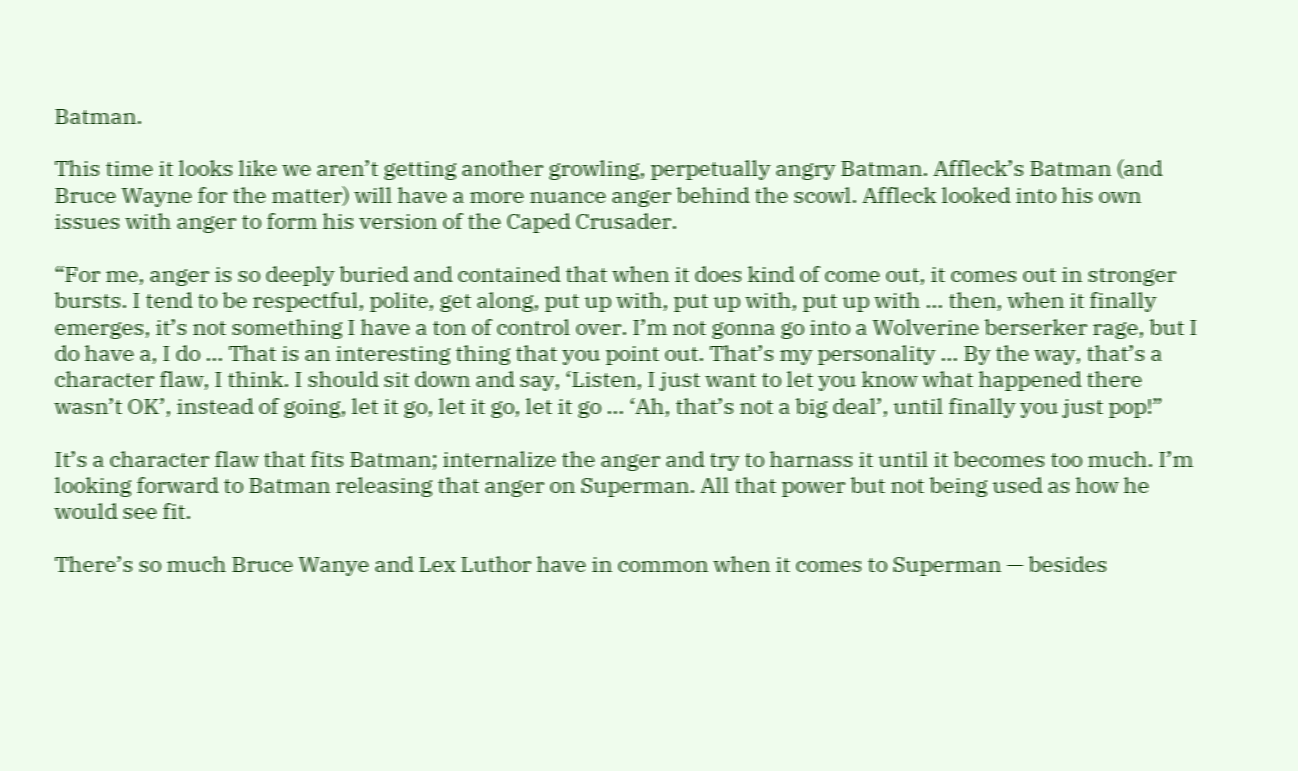Batman.

This time it looks like we aren’t getting another growling, perpetually angry Batman. Affleck’s Batman (and Bruce Wayne for the matter) will have a more nuance anger behind the scowl. Affleck looked into his own issues with anger to form his version of the Caped Crusader.

“For me, anger is so deeply buried and contained that when it does kind of come out, it comes out in stronger bursts. I tend to be respectful, polite, get along, put up with, put up with, put up with … then, when it finally emerges, it’s not something I have a ton of control over. I’m not gonna go into a Wolverine berserker rage, but I do have a, I do … That is an interesting thing that you point out. That’s my personality … By the way, that’s a character flaw, I think. I should sit down and say, ‘Listen, I just want to let you know what happened there wasn’t OK’, instead of going, let it go, let it go, let it go … ‘Ah, that’s not a big deal’, until finally you just pop!”

It’s a character flaw that fits Batman; internalize the anger and try to harnass it until it becomes too much. I’m looking forward to Batman releasing that anger on Superman. All that power but not being used as how he would see fit.

There’s so much Bruce Wanye and Lex Luthor have in common when it comes to Superman — besides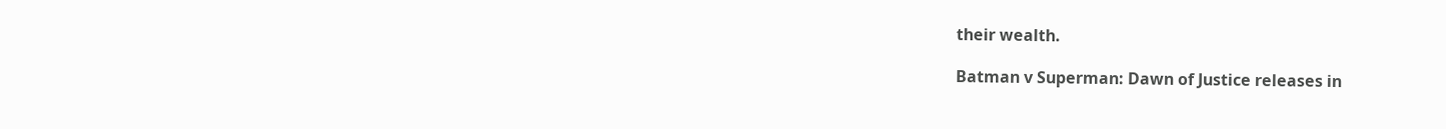their wealth.

Batman v Superman: Dawn of Justice releases in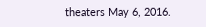theaters May 6, 2016.